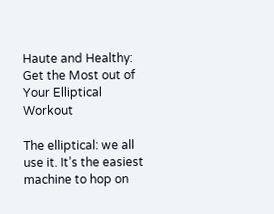Haute and Healthy: Get the Most out of Your Elliptical Workout

The elliptical: we all use it. It’s the easiest machine to hop on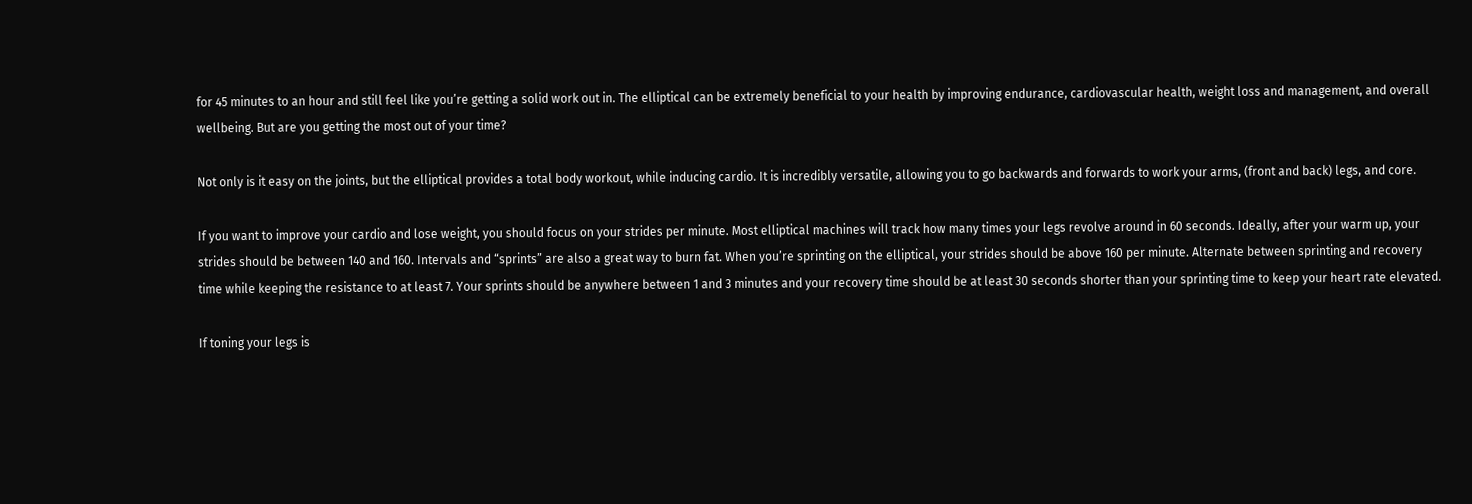for 45 minutes to an hour and still feel like you’re getting a solid work out in. The elliptical can be extremely beneficial to your health by improving endurance, cardiovascular health, weight loss and management, and overall wellbeing. But are you getting the most out of your time?

Not only is it easy on the joints, but the elliptical provides a total body workout, while inducing cardio. It is incredibly versatile, allowing you to go backwards and forwards to work your arms, (front and back) legs, and core.

If you want to improve your cardio and lose weight, you should focus on your strides per minute. Most elliptical machines will track how many times your legs revolve around in 60 seconds. Ideally, after your warm up, your strides should be between 140 and 160. Intervals and “sprints” are also a great way to burn fat. When you’re sprinting on the elliptical, your strides should be above 160 per minute. Alternate between sprinting and recovery time while keeping the resistance to at least 7. Your sprints should be anywhere between 1 and 3 minutes and your recovery time should be at least 30 seconds shorter than your sprinting time to keep your heart rate elevated.

If toning your legs is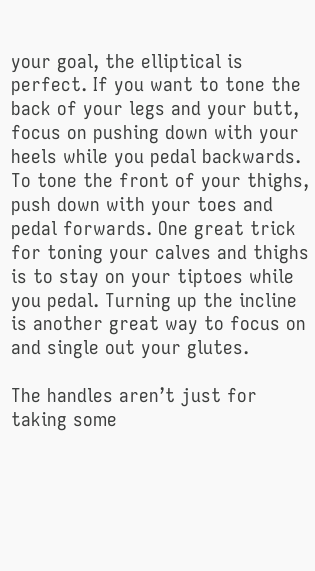your goal, the elliptical is perfect. If you want to tone the back of your legs and your butt, focus on pushing down with your heels while you pedal backwards. To tone the front of your thighs, push down with your toes and pedal forwards. One great trick for toning your calves and thighs is to stay on your tiptoes while you pedal. Turning up the incline is another great way to focus on and single out your glutes.

The handles aren’t just for taking some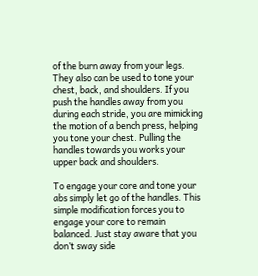of the burn away from your legs. They also can be used to tone your chest, back, and shoulders. If you push the handles away from you during each stride, you are mimicking the motion of a bench press, helping you tone your chest. Pulling the handles towards you works your upper back and shoulders.

To engage your core and tone your abs simply let go of the handles. This simple modification forces you to engage your core to remain balanced. Just stay aware that you don’t sway side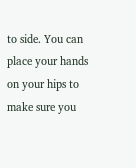to side. You can place your hands on your hips to make sure you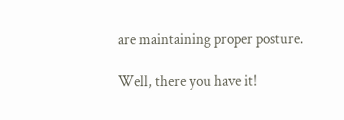are maintaining proper posture.

Well, there you have it!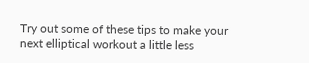Try out some of these tips to make your next elliptical workout a little less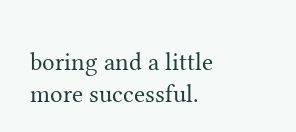boring and a little more successful.